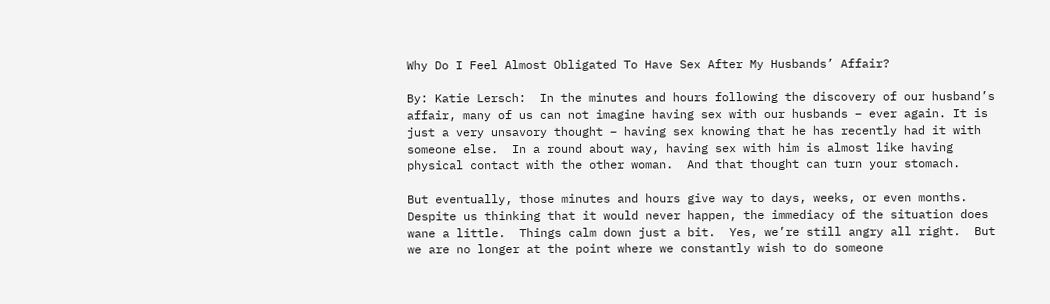Why Do I Feel Almost Obligated To Have Sex After My Husbands’ Affair?

By: Katie Lersch:  In the minutes and hours following the discovery of our husband’s affair, many of us can not imagine having sex with our husbands – ever again. It is just a very unsavory thought – having sex knowing that he has recently had it with someone else.  In a round about way, having sex with him is almost like having physical contact with the other woman.  And that thought can turn your stomach.

But eventually, those minutes and hours give way to days, weeks, or even months.  Despite us thinking that it would never happen, the immediacy of the situation does wane a little.  Things calm down just a bit.  Yes, we’re still angry all right.  But we are no longer at the point where we constantly wish to do someone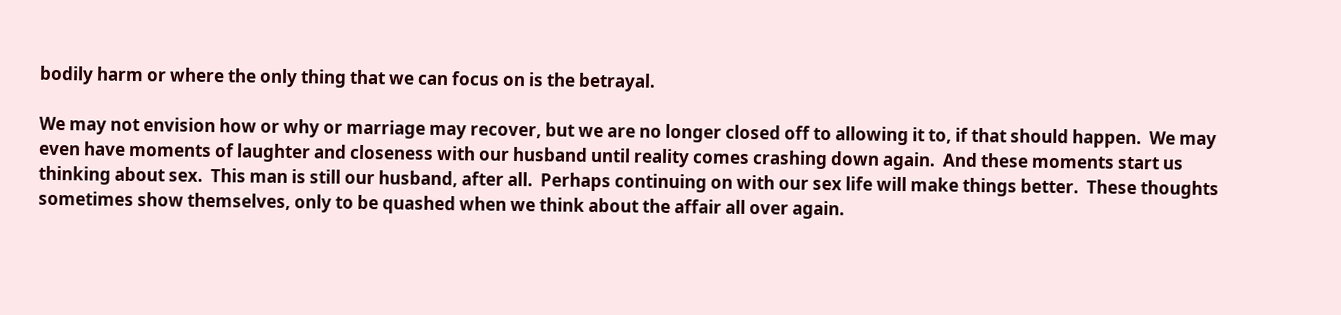bodily harm or where the only thing that we can focus on is the betrayal.

We may not envision how or why or marriage may recover, but we are no longer closed off to allowing it to, if that should happen.  We may even have moments of laughter and closeness with our husband until reality comes crashing down again.  And these moments start us thinking about sex.  This man is still our husband, after all.  Perhaps continuing on with our sex life will make things better.  These thoughts sometimes show themselves, only to be quashed when we think about the affair all over again.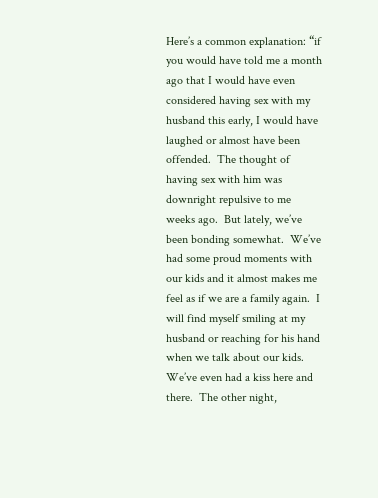Here’s a common explanation: “if you would have told me a month ago that I would have even considered having sex with my husband this early, I would have laughed or almost have been offended.  The thought of having sex with him was downright repulsive to me weeks ago.  But lately, we’ve been bonding somewhat.  We’ve had some proud moments with our kids and it almost makes me feel as if we are a family again.  I will find myself smiling at my husband or reaching for his hand when we talk about our kids.  We’ve even had a kiss here and there.  The other night,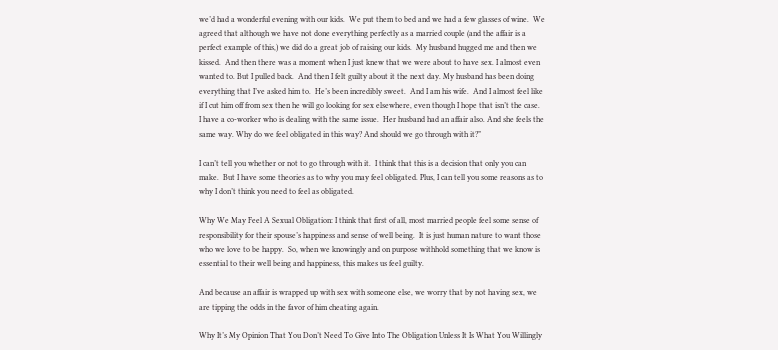we’d had a wonderful evening with our kids.  We put them to bed and we had a few glasses of wine.  We agreed that although we have not done everything perfectly as a married couple (and the affair is a perfect example of this,) we did do a great job of raising our kids.  My husband hugged me and then we kissed.  And then there was a moment when I just knew that we were about to have sex. I almost even wanted to. But I pulled back.  And then I felt guilty about it the next day. My husband has been doing everything that I’ve asked him to.  He’s been incredibly sweet.  And I am his wife.  And I almost feel like if I cut him off from sex then he will go looking for sex elsewhere, even though I hope that isn’t the case.  I have a co-worker who is dealing with the same issue.  Her husband had an affair also. And she feels the same way. Why do we feel obligated in this way? And should we go through with it?”

I can’t tell you whether or not to go through with it.  I think that this is a decision that only you can make.  But I have some theories as to why you may feel obligated. Plus, I can tell you some reasons as to why I don’t think you need to feel as obligated.

Why We May Feel A Sexual Obligation: I think that first of all, most married people feel some sense of responsibility for their spouse’s happiness and sense of well being.  It is just human nature to want those who we love to be happy.  So, when we knowingly and on purpose withhold something that we know is essential to their well being and happiness, this makes us feel guilty.

And because an affair is wrapped up with sex with someone else, we worry that by not having sex, we are tipping the odds in the favor of him cheating again.

Why It’s My Opinion That You Don’t Need To Give Into The Obligation Unless It Is What You Willingly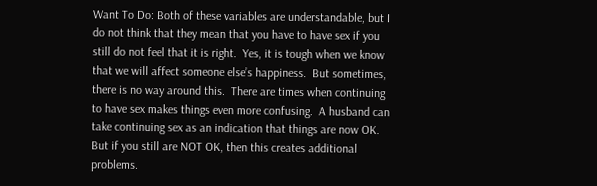Want To Do: Both of these variables are understandable, but I do not think that they mean that you have to have sex if you still do not feel that it is right.  Yes, it is tough when we know that we will affect someone else’s happiness.  But sometimes, there is no way around this.  There are times when continuing to have sex makes things even more confusing.  A husband can take continuing sex as an indication that things are now OK.  But if you still are NOT OK, then this creates additional problems.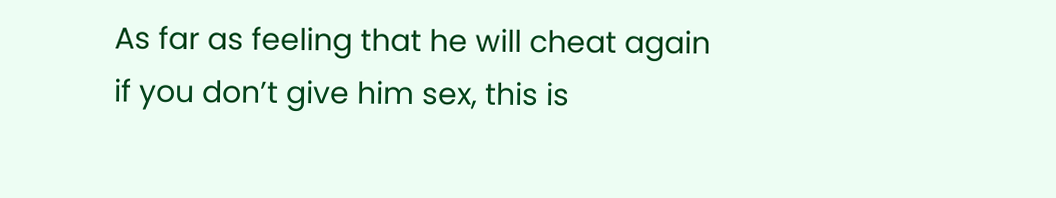As far as feeling that he will cheat again if you don’t give him sex, this is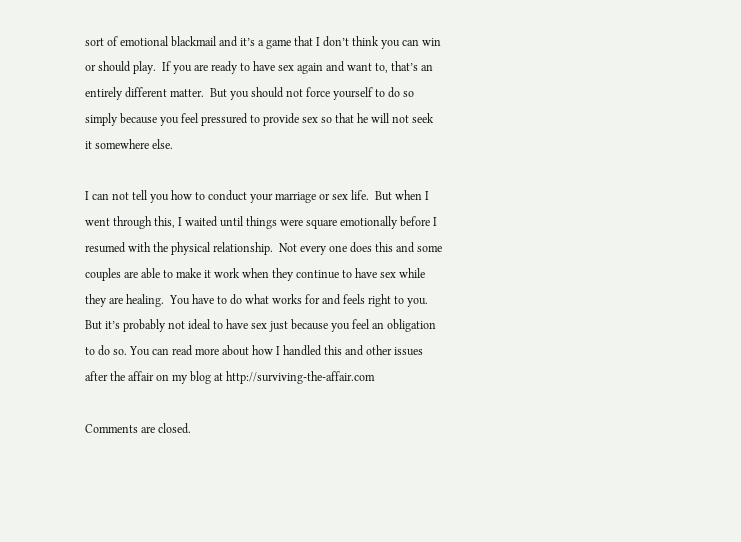sort of emotional blackmail and it’s a game that I don’t think you can win or should play.  If you are ready to have sex again and want to, that’s an entirely different matter.  But you should not force yourself to do so simply because you feel pressured to provide sex so that he will not seek it somewhere else.

I can not tell you how to conduct your marriage or sex life.  But when I went through this, I waited until things were square emotionally before I resumed with the physical relationship.  Not every one does this and some couples are able to make it work when they continue to have sex while they are healing.  You have to do what works for and feels right to you.  But it’s probably not ideal to have sex just because you feel an obligation to do so. You can read more about how I handled this and other issues after the affair on my blog at http://surviving-the-affair.com

Comments are closed.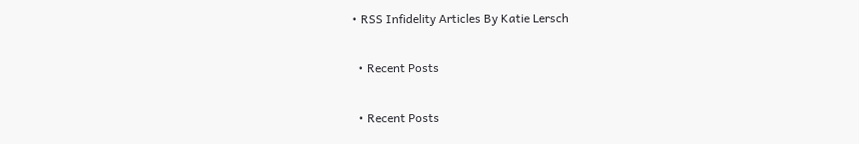• RSS Infidelity Articles By Katie Lersch

  • Recent Posts

  • Recent Posts